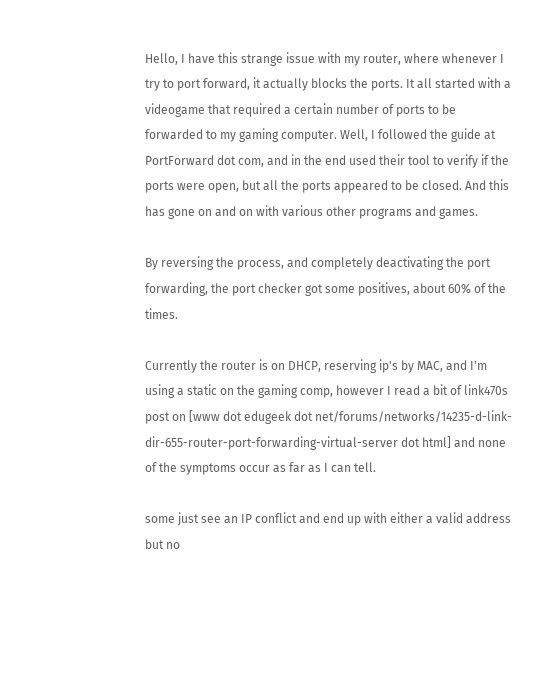Hello, I have this strange issue with my router, where whenever I try to port forward, it actually blocks the ports. It all started with a videogame that required a certain number of ports to be forwarded to my gaming computer. Well, I followed the guide at PortForward dot com, and in the end used their tool to verify if the ports were open, but all the ports appeared to be closed. And this has gone on and on with various other programs and games.

By reversing the process, and completely deactivating the port forwarding, the port checker got some positives, about 60% of the times.

Currently the router is on DHCP, reserving ip's by MAC, and I'm using a static on the gaming comp, however I read a bit of link470s post on [www dot edugeek dot net/forums/networks/14235-d-link-dir-655-router-port-forwarding-virtual-server dot html] and none of the symptoms occur as far as I can tell.

some just see an IP conflict and end up with either a valid address but no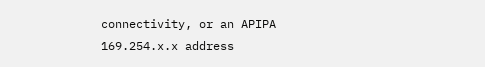connectivity, or an APIPA 169.254.x.x address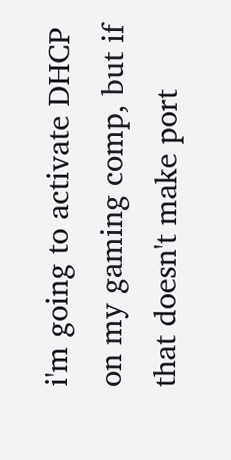i'm going to activate DHCP on my gaming comp, but if that doesn't make port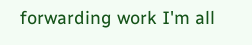forwarding work I'm all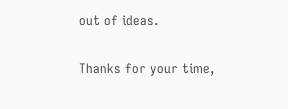out of ideas.

Thanks for your time,